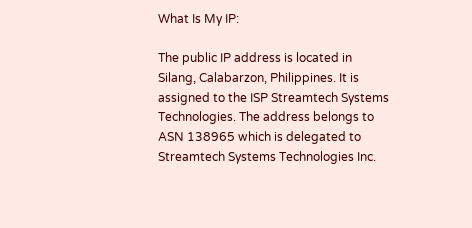What Is My IP:

The public IP address is located in Silang, Calabarzon, Philippines. It is assigned to the ISP Streamtech Systems Technologies. The address belongs to ASN 138965 which is delegated to Streamtech Systems Technologies Inc.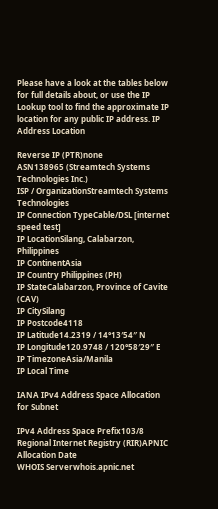Please have a look at the tables below for full details about, or use the IP Lookup tool to find the approximate IP location for any public IP address. IP Address Location

Reverse IP (PTR)none
ASN138965 (Streamtech Systems Technologies Inc.)
ISP / OrganizationStreamtech Systems Technologies
IP Connection TypeCable/DSL [internet speed test]
IP LocationSilang, Calabarzon, Philippines
IP ContinentAsia
IP Country Philippines (PH)
IP StateCalabarzon, Province of Cavite (CAV)
IP CitySilang
IP Postcode4118
IP Latitude14.2319 / 14°13′54″ N
IP Longitude120.9748 / 120°58′29″ E
IP TimezoneAsia/Manila
IP Local Time

IANA IPv4 Address Space Allocation for Subnet

IPv4 Address Space Prefix103/8
Regional Internet Registry (RIR)APNIC
Allocation Date
WHOIS Serverwhois.apnic.net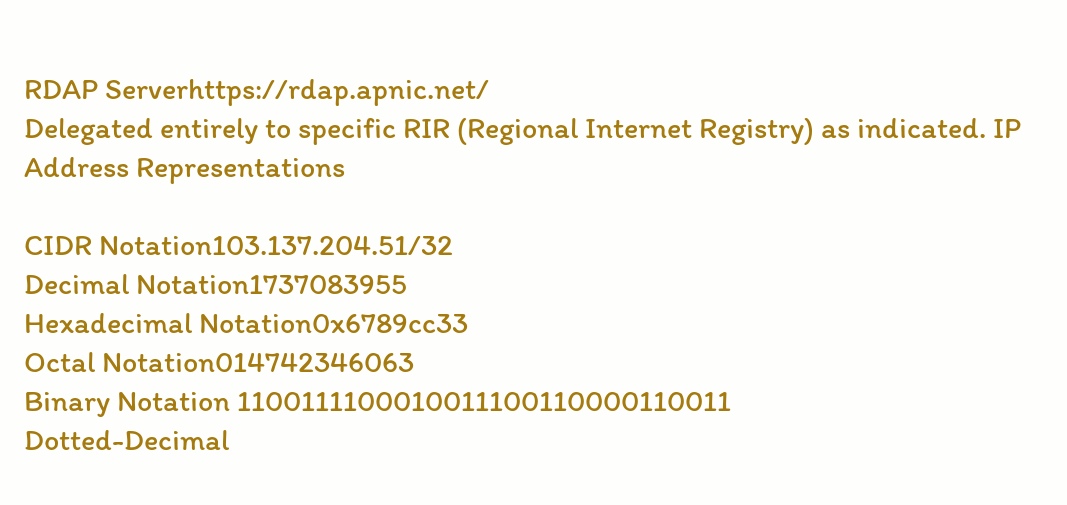RDAP Serverhttps://rdap.apnic.net/
Delegated entirely to specific RIR (Regional Internet Registry) as indicated. IP Address Representations

CIDR Notation103.137.204.51/32
Decimal Notation1737083955
Hexadecimal Notation0x6789cc33
Octal Notation014742346063
Binary Notation 1100111100010011100110000110011
Dotted-Decimal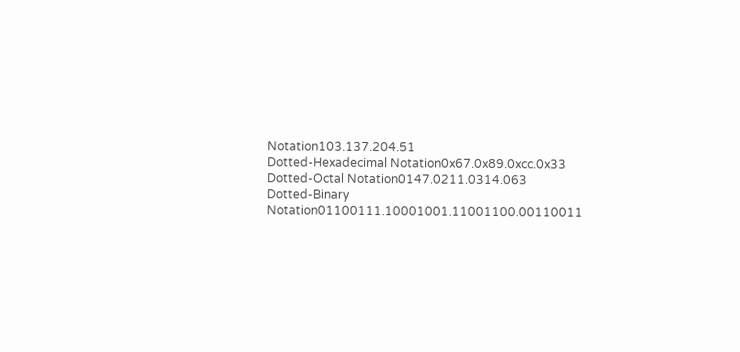Notation103.137.204.51
Dotted-Hexadecimal Notation0x67.0x89.0xcc.0x33
Dotted-Octal Notation0147.0211.0314.063
Dotted-Binary Notation01100111.10001001.11001100.00110011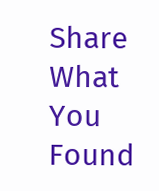Share What You Found